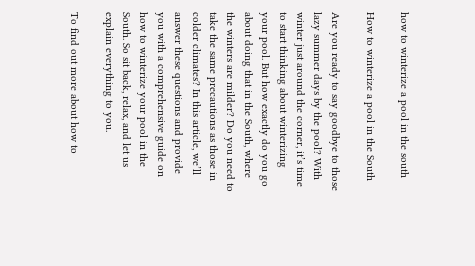how to winterize a pool in the south

How to winterize a pool in the South

Are you ready to say goodbye to those lazy summer days by the pool? With winter just around the corner, it’s time to start thinking about winterizing your pool. But how exactly do you go about doing that in the South, where the winters are milder? Do you need to take the same precautions as those in colder climates? In this article, we’ll answer these questions and provide you with a comprehensive guide on how to winterize your pool in the South. So sit back, relax, and let us explain everything to you.

To find out more about how to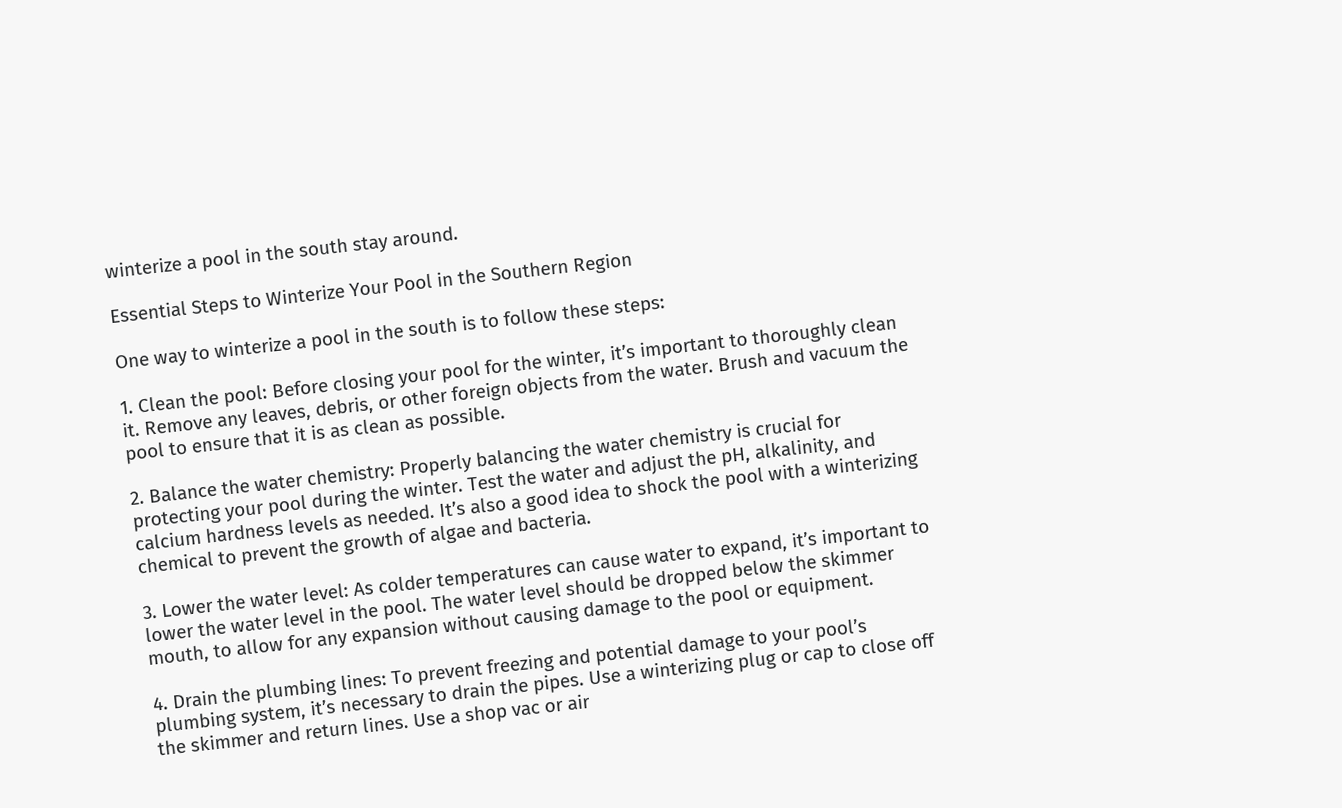winterize a pool in the south stay around.

Essential Steps to Winterize Your Pool in the Southern Region

One way to winterize a pool in the south is to follow these steps:

1. Clean the pool: Before closing your pool for the winter, it’s important to thoroughly clean it. Remove any leaves, debris, or other foreign objects from the water. Brush and vacuum the pool to ensure that it is as clean as possible.

2. Balance the water chemistry: Properly balancing the water chemistry is crucial for protecting your pool during the winter. Test the water and adjust the pH, alkalinity, and calcium hardness levels as needed. It’s also a good idea to shock the pool with a winterizing chemical to prevent the growth of algae and bacteria.

3. Lower the water level: As colder temperatures can cause water to expand, it’s important to lower the water level in the pool. The water level should be dropped below the skimmer mouth, to allow for any expansion without causing damage to the pool or equipment.

4. Drain the plumbing lines: To prevent freezing and potential damage to your pool’s plumbing system, it’s necessary to drain the pipes. Use a winterizing plug or cap to close off the skimmer and return lines. Use a shop vac or air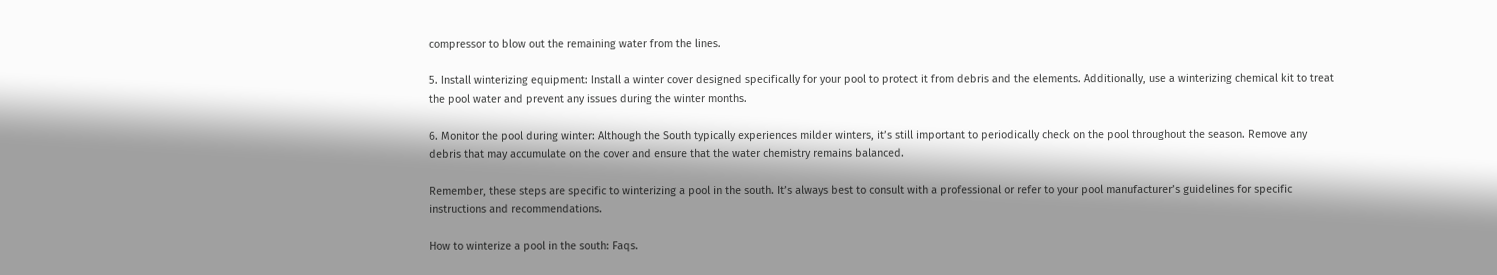compressor to blow out the remaining water from the lines.

5. Install winterizing equipment: Install a winter cover designed specifically for your pool to protect it from debris and the elements. Additionally, use a winterizing chemical kit to treat the pool water and prevent any issues during the winter months.

6. Monitor the pool during winter: Although the South typically experiences milder winters, it’s still important to periodically check on the pool throughout the season. Remove any debris that may accumulate on the cover and ensure that the water chemistry remains balanced.

Remember, these steps are specific to winterizing a pool in the south. It’s always best to consult with a professional or refer to your pool manufacturer’s guidelines for specific instructions and recommendations.

How to winterize a pool in the south: Faqs.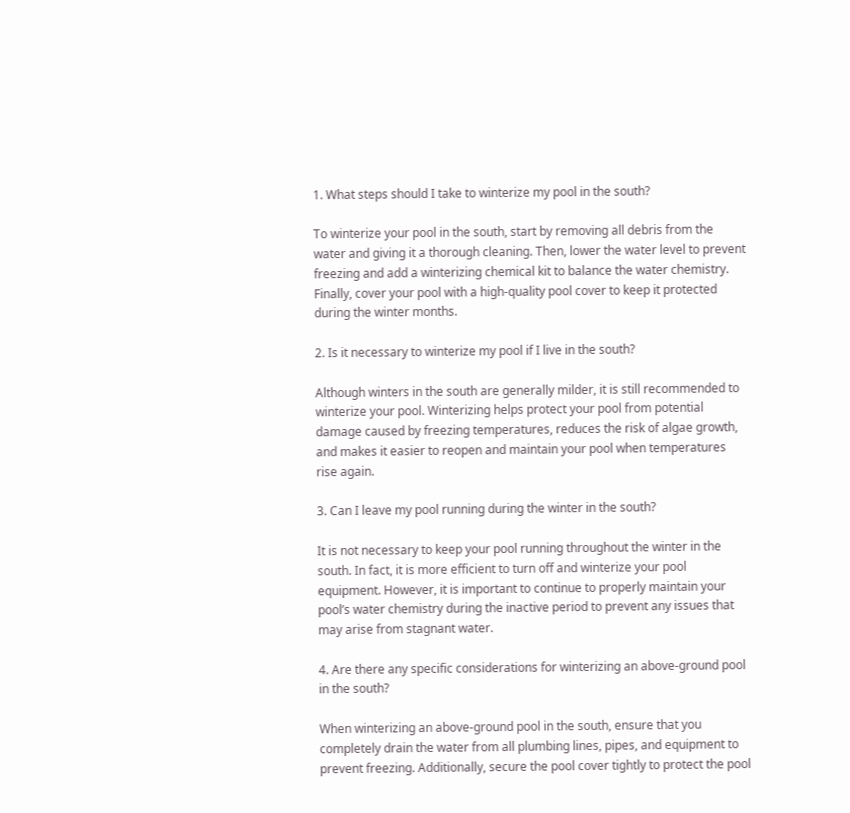1. What steps should I take to winterize my pool in the south?

To winterize your pool in the south, start by removing all debris from the water and giving it a thorough cleaning. Then, lower the water level to prevent freezing and add a winterizing chemical kit to balance the water chemistry. Finally, cover your pool with a high-quality pool cover to keep it protected during the winter months.

2. Is it necessary to winterize my pool if I live in the south?

Although winters in the south are generally milder, it is still recommended to winterize your pool. Winterizing helps protect your pool from potential damage caused by freezing temperatures, reduces the risk of algae growth, and makes it easier to reopen and maintain your pool when temperatures rise again.

3. Can I leave my pool running during the winter in the south?

It is not necessary to keep your pool running throughout the winter in the south. In fact, it is more efficient to turn off and winterize your pool equipment. However, it is important to continue to properly maintain your pool’s water chemistry during the inactive period to prevent any issues that may arise from stagnant water.

4. Are there any specific considerations for winterizing an above-ground pool in the south?

When winterizing an above-ground pool in the south, ensure that you completely drain the water from all plumbing lines, pipes, and equipment to prevent freezing. Additionally, secure the pool cover tightly to protect the pool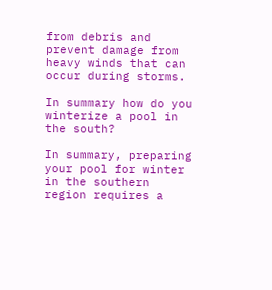from debris and prevent damage from heavy winds that can occur during storms.

In summary how do you winterize a pool in the south?

In summary, preparing your pool for winter in the southern region requires a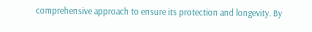comprehensive approach to ensure its protection and longevity. By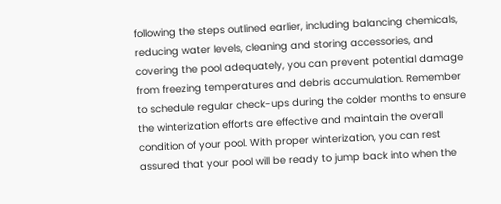following the steps outlined earlier, including balancing chemicals, reducing water levels, cleaning and storing accessories, and covering the pool adequately, you can prevent potential damage from freezing temperatures and debris accumulation. Remember to schedule regular check-ups during the colder months to ensure the winterization efforts are effective and maintain the overall condition of your pool. With proper winterization, you can rest assured that your pool will be ready to jump back into when the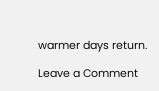warmer days return.

Leave a Comment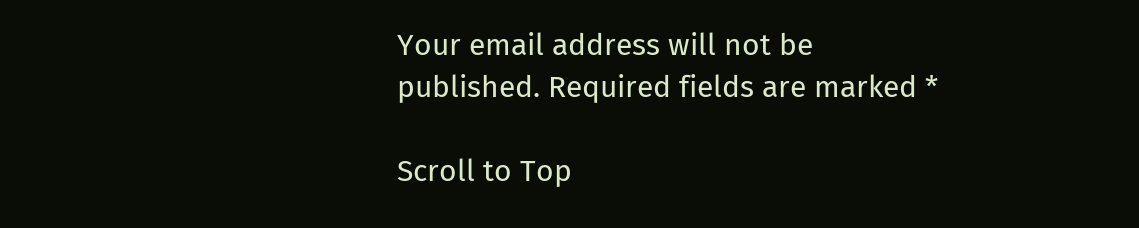Your email address will not be published. Required fields are marked *

Scroll to Top